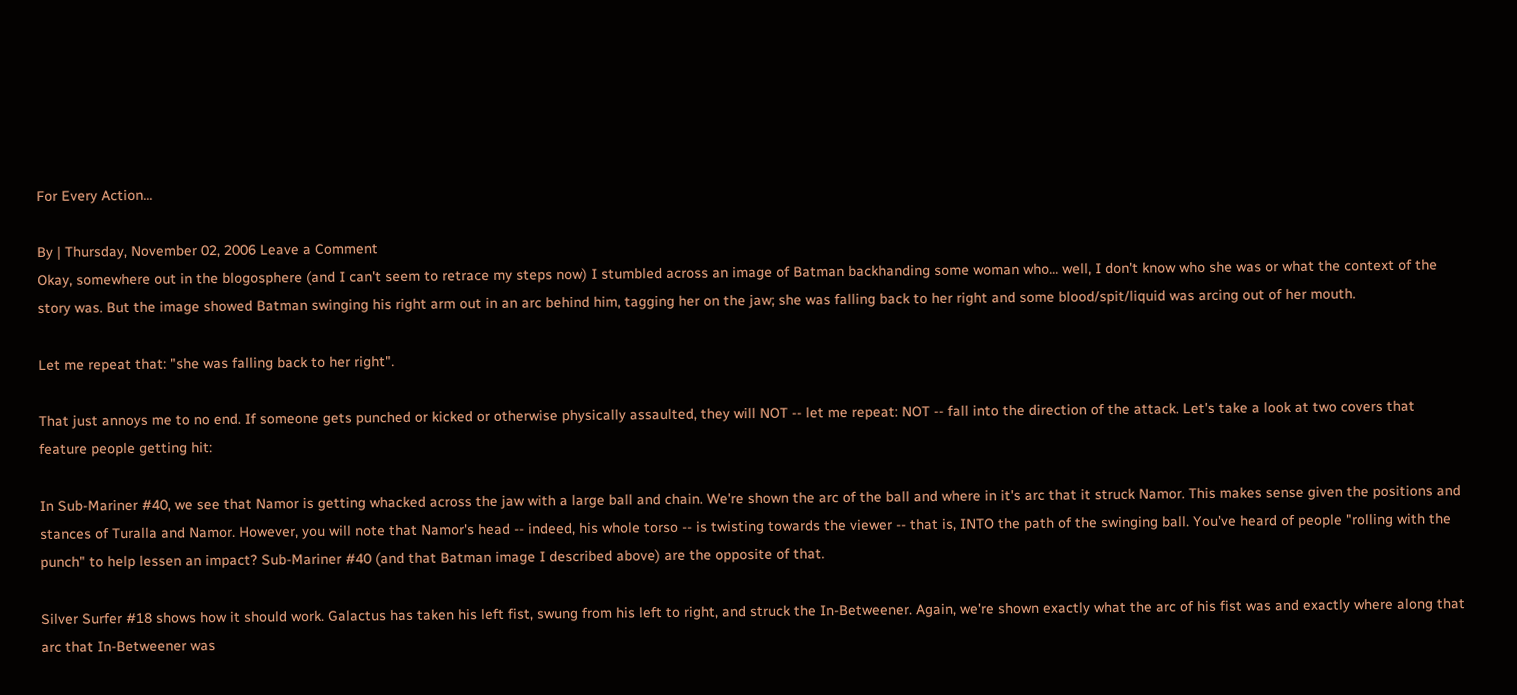For Every Action...

By | Thursday, November 02, 2006 Leave a Comment
Okay, somewhere out in the blogosphere (and I can't seem to retrace my steps now) I stumbled across an image of Batman backhanding some woman who... well, I don't know who she was or what the context of the story was. But the image showed Batman swinging his right arm out in an arc behind him, tagging her on the jaw; she was falling back to her right and some blood/spit/liquid was arcing out of her mouth.

Let me repeat that: "she was falling back to her right".

That just annoys me to no end. If someone gets punched or kicked or otherwise physically assaulted, they will NOT -- let me repeat: NOT -- fall into the direction of the attack. Let's take a look at two covers that feature people getting hit:

In Sub-Mariner #40, we see that Namor is getting whacked across the jaw with a large ball and chain. We're shown the arc of the ball and where in it's arc that it struck Namor. This makes sense given the positions and stances of Turalla and Namor. However, you will note that Namor's head -- indeed, his whole torso -- is twisting towards the viewer -- that is, INTO the path of the swinging ball. You've heard of people "rolling with the punch" to help lessen an impact? Sub-Mariner #40 (and that Batman image I described above) are the opposite of that.

Silver Surfer #18 shows how it should work. Galactus has taken his left fist, swung from his left to right, and struck the In-Betweener. Again, we're shown exactly what the arc of his fist was and exactly where along that arc that In-Betweener was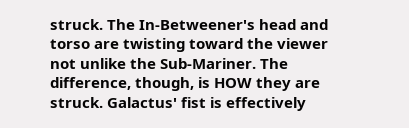struck. The In-Betweener's head and torso are twisting toward the viewer not unlike the Sub-Mariner. The difference, though, is HOW they are struck. Galactus' fist is effectively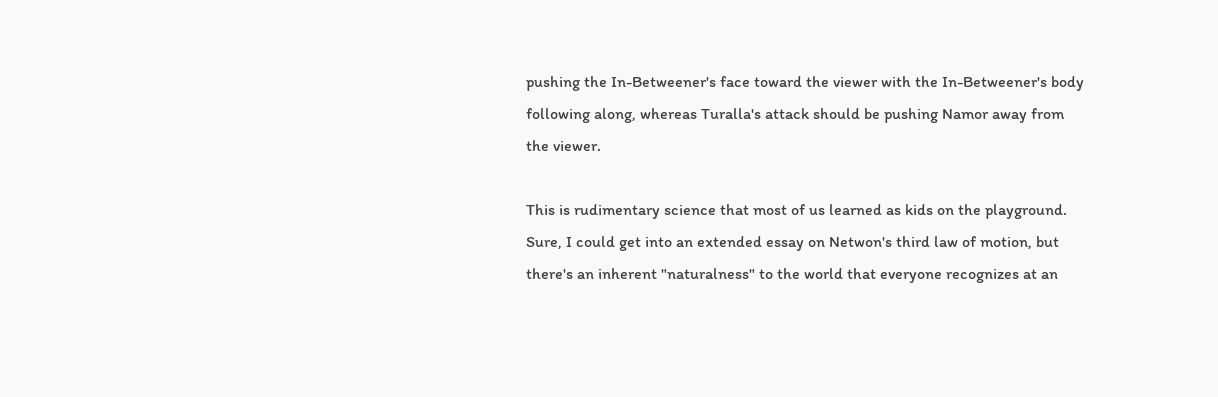pushing the In-Betweener's face toward the viewer with the In-Betweener's body following along, whereas Turalla's attack should be pushing Namor away from the viewer.

This is rudimentary science that most of us learned as kids on the playground. Sure, I could get into an extended essay on Netwon's third law of motion, but there's an inherent "naturalness" to the world that everyone recognizes at an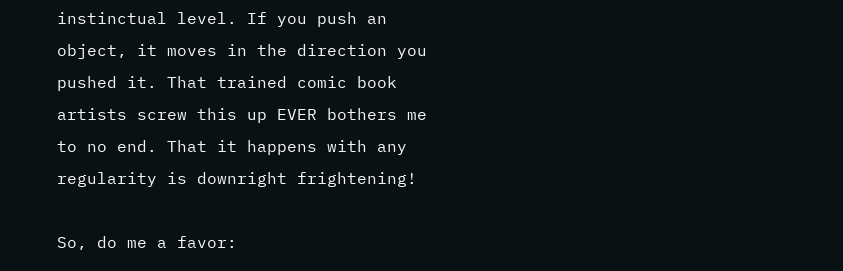instinctual level. If you push an object, it moves in the direction you pushed it. That trained comic book artists screw this up EVER bothers me to no end. That it happens with any regularity is downright frightening!

So, do me a favor: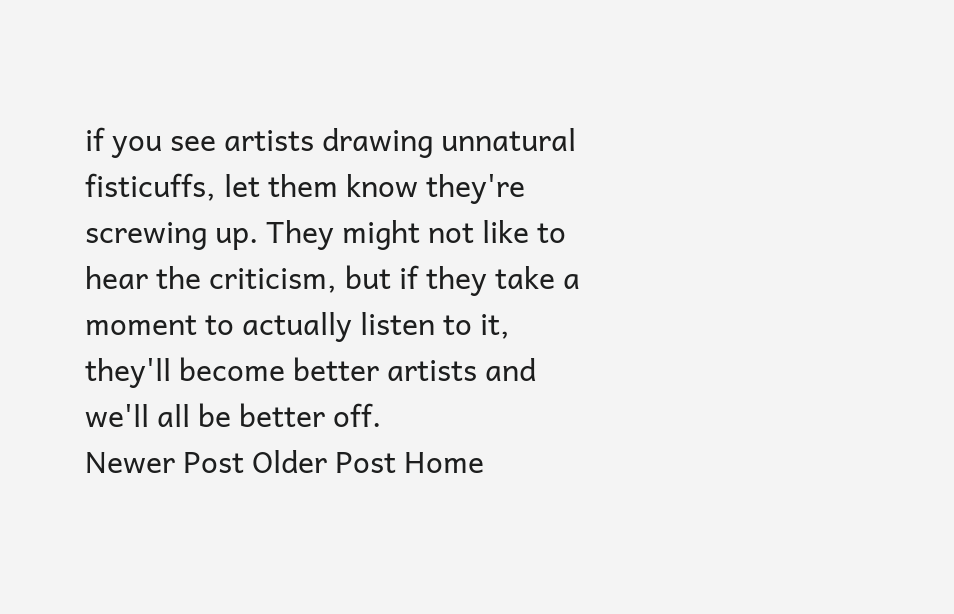if you see artists drawing unnatural fisticuffs, let them know they're screwing up. They might not like to hear the criticism, but if they take a moment to actually listen to it, they'll become better artists and we'll all be better off.
Newer Post Older Post Home